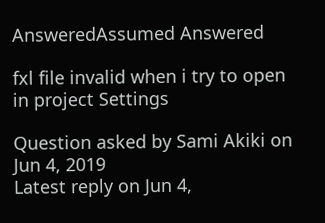AnsweredAssumed Answered

fxl file invalid when i try to open in project Settings

Question asked by Sami Akiki on Jun 4, 2019
Latest reply on Jun 4,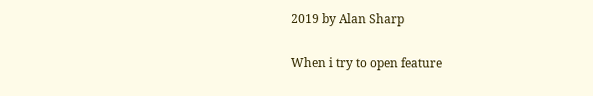2019 by Alan Sharp

When i try to open feature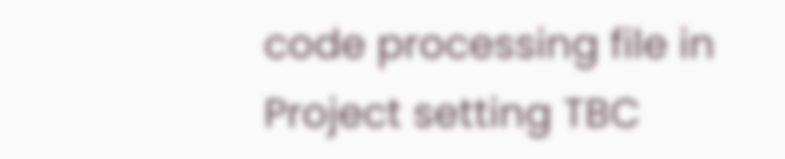code processing file in Project setting TBC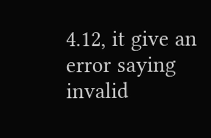4.12, it give an error saying invalid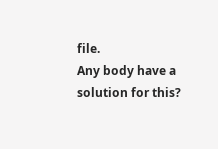file.
Any body have a solution for this?